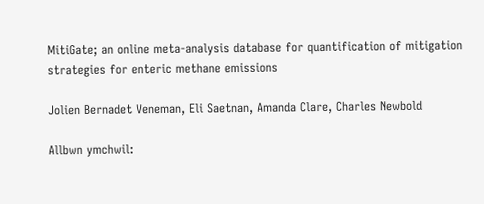MitiGate; an online meta-analysis database for quantification of mitigation strategies for enteric methane emissions

Jolien Bernadet Veneman, Eli Saetnan, Amanda Clare, Charles Newbold

Allbwn ymchwil: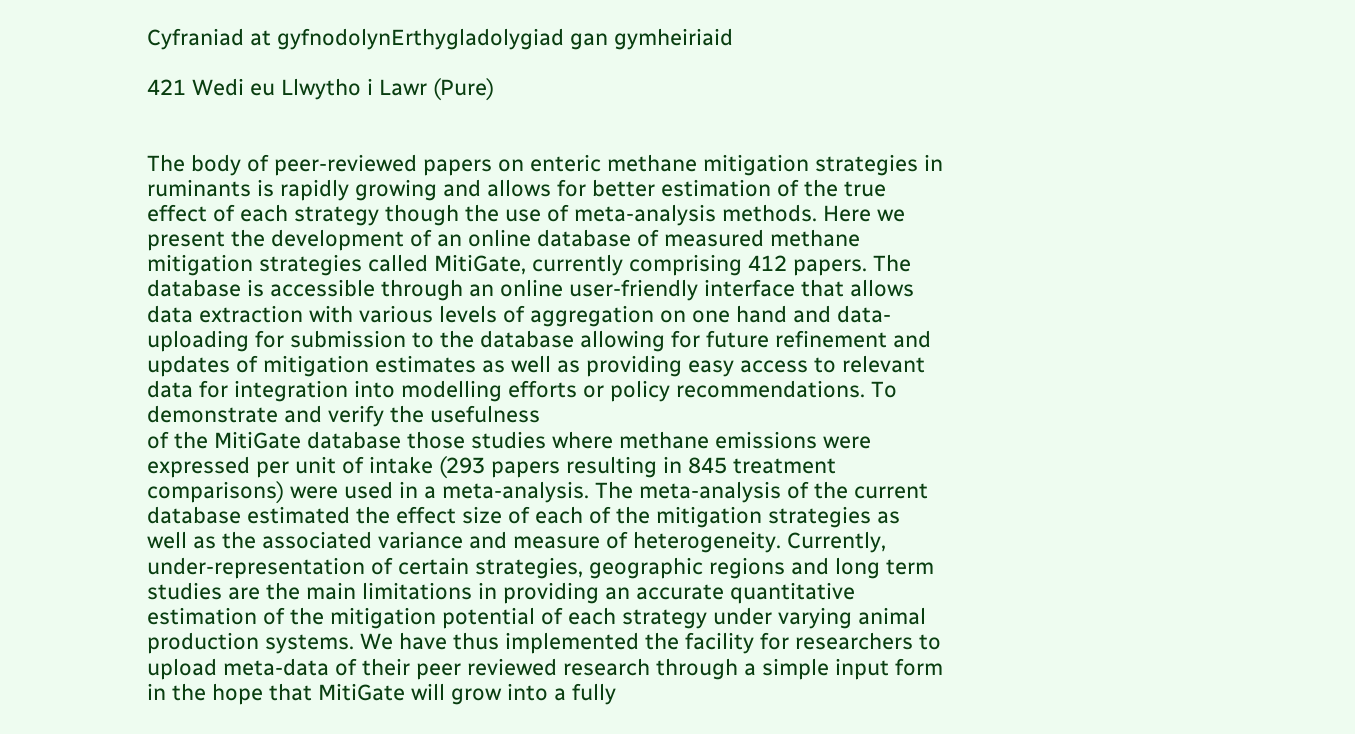Cyfraniad at gyfnodolynErthygladolygiad gan gymheiriaid

421 Wedi eu Llwytho i Lawr (Pure)


The body of peer-reviewed papers on enteric methane mitigation strategies in ruminants is rapidly growing and allows for better estimation of the true effect of each strategy though the use of meta-analysis methods. Here we present the development of an online database of measured methane mitigation strategies called MitiGate, currently comprising 412 papers. The database is accessible through an online user-friendly interface that allows data extraction with various levels of aggregation on one hand and data-uploading for submission to the database allowing for future refinement and updates of mitigation estimates as well as providing easy access to relevant data for integration into modelling efforts or policy recommendations. To demonstrate and verify the usefulness
of the MitiGate database those studies where methane emissions were expressed per unit of intake (293 papers resulting in 845 treatment comparisons) were used in a meta-analysis. The meta-analysis of the current database estimated the effect size of each of the mitigation strategies as well as the associated variance and measure of heterogeneity. Currently, under-representation of certain strategies, geographic regions and long term studies are the main limitations in providing an accurate quantitative estimation of the mitigation potential of each strategy under varying animal production systems. We have thus implemented the facility for researchers to upload meta-data of their peer reviewed research through a simple input form in the hope that MitiGate will grow into a fully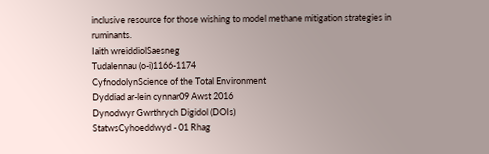inclusive resource for those wishing to model methane mitigation strategies in ruminants.
Iaith wreiddiolSaesneg
Tudalennau (o-i)1166-1174
CyfnodolynScience of the Total Environment
Dyddiad ar-lein cynnar09 Awst 2016
Dynodwyr Gwrthrych Digidol (DOIs)
StatwsCyhoeddwyd - 01 Rhag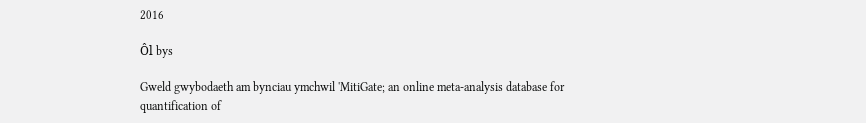2016

Ôl bys

Gweld gwybodaeth am bynciau ymchwil 'MitiGate; an online meta-analysis database for quantification of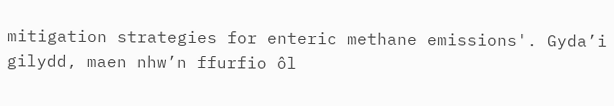mitigation strategies for enteric methane emissions'. Gyda’i gilydd, maen nhw’n ffurfio ôl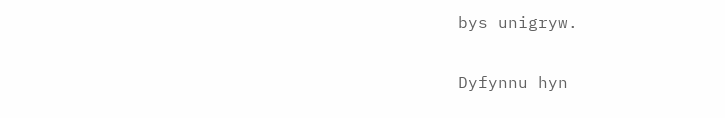bys unigryw.

Dyfynnu hyn